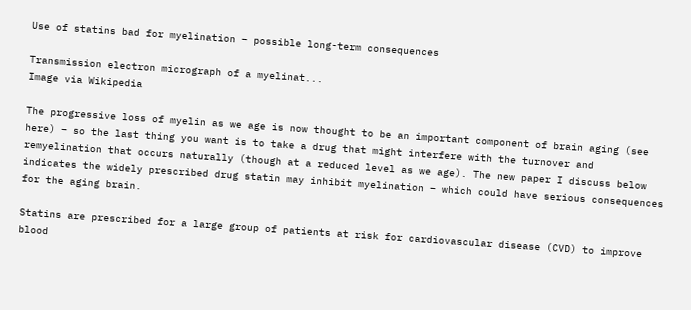Use of statins bad for myelination – possible long-term consequences

Transmission electron micrograph of a myelinat...
Image via Wikipedia

The progressive loss of myelin as we age is now thought to be an important component of brain aging (see here) – so the last thing you want is to take a drug that might interfere with the turnover and remyelination that occurs naturally (though at a reduced level as we age). The new paper I discuss below indicates the widely prescribed drug statin may inhibit myelination – which could have serious consequences for the aging brain.

Statins are prescribed for a large group of patients at risk for cardiovascular disease (CVD) to improve blood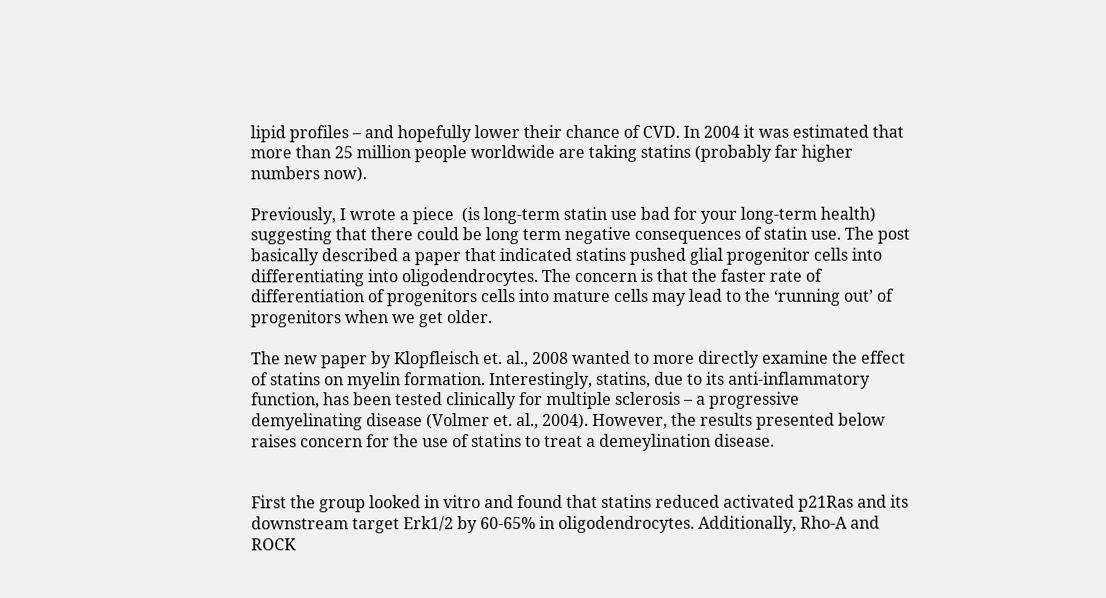lipid profiles – and hopefully lower their chance of CVD. In 2004 it was estimated that more than 25 million people worldwide are taking statins (probably far higher numbers now).

Previously, I wrote a piece  (is long-term statin use bad for your long-term health) suggesting that there could be long term negative consequences of statin use. The post basically described a paper that indicated statins pushed glial progenitor cells into differentiating into oligodendrocytes. The concern is that the faster rate of differentiation of progenitors cells into mature cells may lead to the ‘running out’ of progenitors when we get older.

The new paper by Klopfleisch et. al., 2008 wanted to more directly examine the effect of statins on myelin formation. Interestingly, statins, due to its anti-inflammatory function, has been tested clinically for multiple sclerosis – a progressive demyelinating disease (Volmer et. al., 2004). However, the results presented below raises concern for the use of statins to treat a demeylination disease.


First the group looked in vitro and found that statins reduced activated p21Ras and its downstream target Erk1/2 by 60-65% in oligodendrocytes. Additionally, Rho-A and ROCK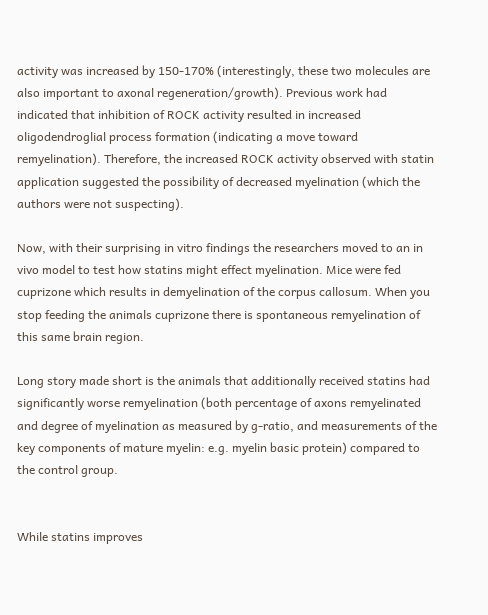activity was increased by 150-170% (interestingly, these two molecules are also important to axonal regeneration/growth). Previous work had indicated that inhibition of ROCK activity resulted in increased oligodendroglial process formation (indicating a move toward remyelination). Therefore, the increased ROCK activity observed with statin application suggested the possibility of decreased myelination (which the authors were not suspecting).

Now, with their surprising in vitro findings the researchers moved to an in vivo model to test how statins might effect myelination. Mice were fed cuprizone which results in demyelination of the corpus callosum. When you stop feeding the animals cuprizone there is spontaneous remyelination of this same brain region.

Long story made short is the animals that additionally received statins had significantly worse remyelination (both percentage of axons remyelinated and degree of myelination as measured by g-ratio, and measurements of the key components of mature myelin: e.g. myelin basic protein) compared to the control group.


While statins improves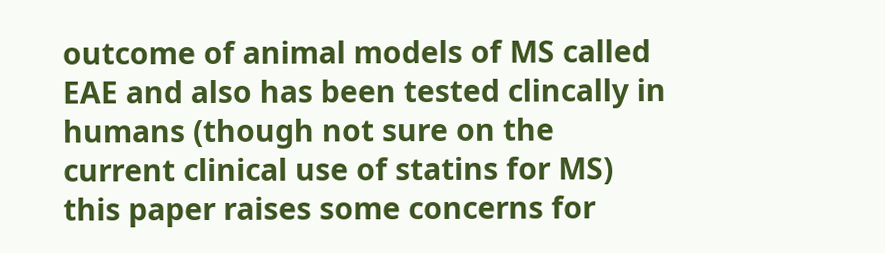outcome of animal models of MS called EAE and also has been tested clincally in humans (though not sure on the current clinical use of statins for MS) this paper raises some concerns for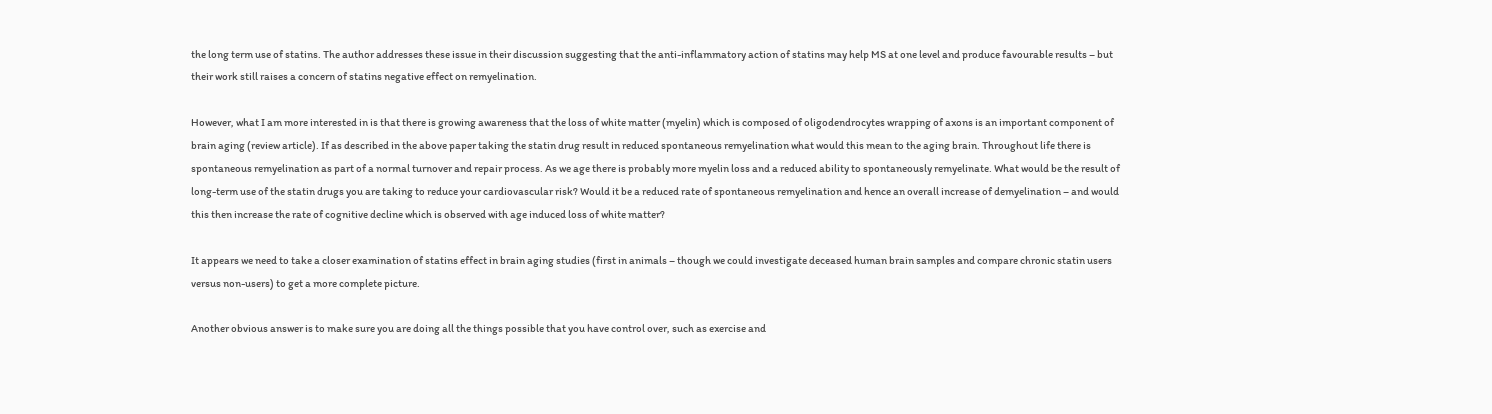the long term use of statins. The author addresses these issue in their discussion suggesting that the anti-inflammatory action of statins may help MS at one level and produce favourable results – but their work still raises a concern of statins negative effect on remyelination.

However, what I am more interested in is that there is growing awareness that the loss of white matter (myelin) which is composed of oligodendrocytes wrapping of axons is an important component of brain aging (review article). If as described in the above paper taking the statin drug result in reduced spontaneous remyelination what would this mean to the aging brain. Throughout life there is spontaneous remyelination as part of a normal turnover and repair process. As we age there is probably more myelin loss and a reduced ability to spontaneously remyelinate. What would be the result of long-term use of the statin drugs you are taking to reduce your cardiovascular risk? Would it be a reduced rate of spontaneous remyelination and hence an overall increase of demyelination – and would this then increase the rate of cognitive decline which is observed with age induced loss of white matter?

It appears we need to take a closer examination of statins effect in brain aging studies (first in animals – though we could investigate deceased human brain samples and compare chronic statin users versus non-users) to get a more complete picture.

Another obvious answer is to make sure you are doing all the things possible that you have control over, such as exercise and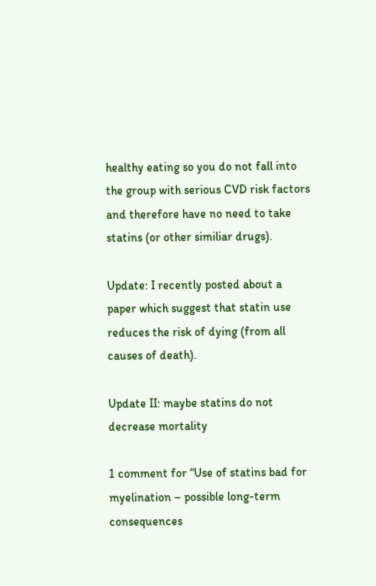healthy eating so you do not fall into the group with serious CVD risk factors and therefore have no need to take statins (or other similiar drugs).

Update: I recently posted about a paper which suggest that statin use reduces the risk of dying (from all causes of death).

Update II: maybe statins do not decrease mortality

1 comment for “Use of statins bad for myelination – possible long-term consequences